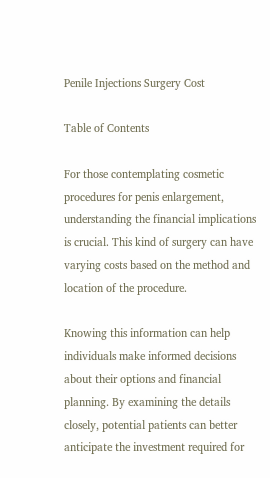Penile Injections Surgery Cost

Table of Contents

For those contemplating cosmetic procedures for penis enlargement, understanding the financial implications is crucial. This kind of surgery can have varying costs based on the method and location of the procedure.

Knowing this information can help individuals make informed decisions about their options and financial planning. By examining the details closely, potential patients can better anticipate the investment required for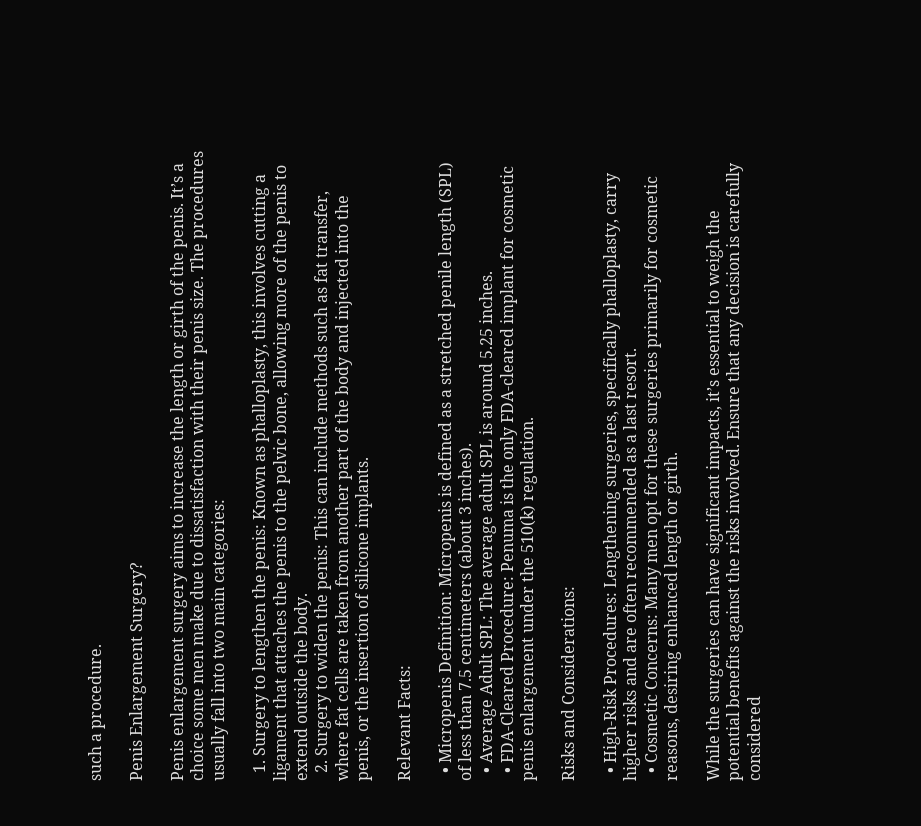such a procedure.

Penis Enlargement Surgery?

Penis enlargement surgery aims to increase the length or girth of the penis. It’s a choice some men make due to dissatisfaction with their penis size. The procedures usually fall into two main categories:

  1. Surgery to lengthen the penis: Known as phalloplasty, this involves cutting a ligament that attaches the penis to the pelvic bone, allowing more of the penis to extend outside the body.
  2. Surgery to widen the penis: This can include methods such as fat transfer, where fat cells are taken from another part of the body and injected into the penis, or the insertion of silicone implants.

Relevant Facts:

  • Micropenis Definition: Micropenis is defined as a stretched penile length (SPL) of less than 7.5 centimeters (about 3 inches).
  • Average Adult SPL: The average adult SPL is around 5.25 inches.
  • FDA-Cleared Procedure: Penuma is the only FDA-cleared implant for cosmetic penis enlargement under the 510(k) regulation.

Risks and Considerations:

  • High-Risk Procedures: Lengthening surgeries, specifically phalloplasty, carry higher risks and are often recommended as a last resort.
  • Cosmetic Concerns: Many men opt for these surgeries primarily for cosmetic reasons, desiring enhanced length or girth.

While the surgeries can have significant impacts, it’s essential to weigh the potential benefits against the risks involved. Ensure that any decision is carefully considered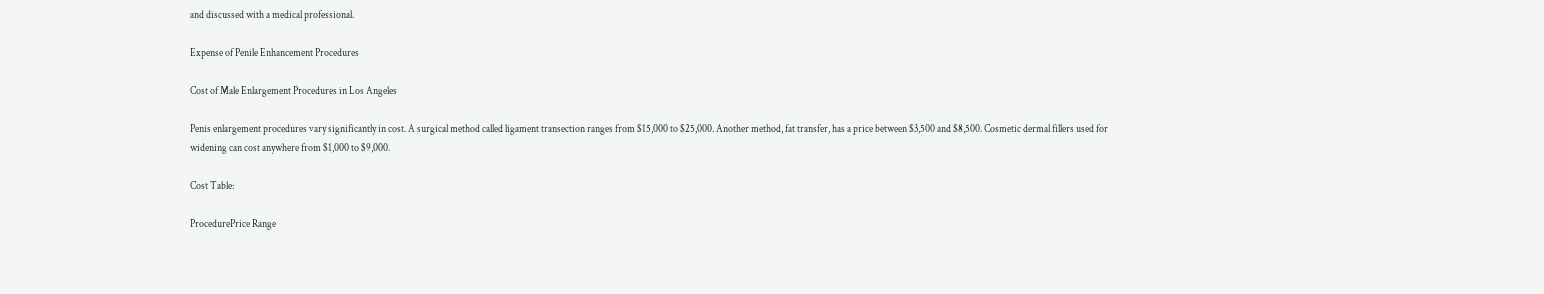and discussed with a medical professional.

Expense of Penile Enhancement Procedures

Cost of Male Enlargement Procedures in Los Angeles

Penis enlargement procedures vary significantly in cost. A surgical method called ligament transection ranges from $15,000 to $25,000. Another method, fat transfer, has a price between $3,500 and $8,500. Cosmetic dermal fillers used for widening can cost anywhere from $1,000 to $9,000.

Cost Table:

ProcedurePrice Range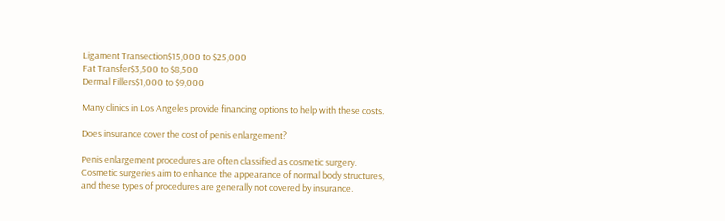Ligament Transection$15,000 to $25,000
Fat Transfer$3,500 to $8,500
Dermal Fillers$1,000 to $9,000

Many clinics in Los Angeles provide financing options to help with these costs.

Does insurance cover the cost of penis enlargement?

Penis enlargement procedures are often classified as cosmetic surgery. Cosmetic surgeries aim to enhance the appearance of normal body structures, and these types of procedures are generally not covered by insurance.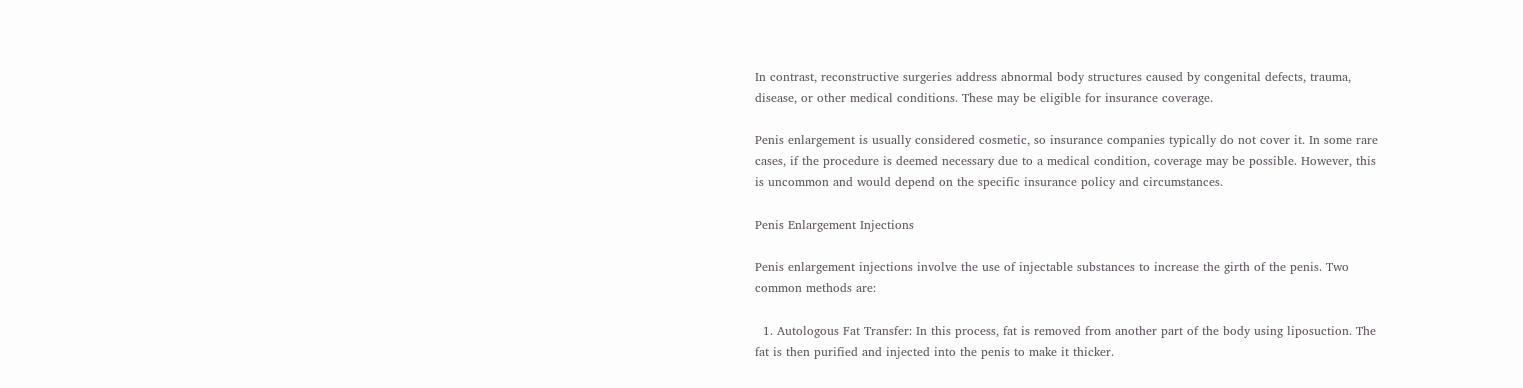In contrast, reconstructive surgeries address abnormal body structures caused by congenital defects, trauma, disease, or other medical conditions. These may be eligible for insurance coverage.

Penis enlargement is usually considered cosmetic, so insurance companies typically do not cover it. In some rare cases, if the procedure is deemed necessary due to a medical condition, coverage may be possible. However, this is uncommon and would depend on the specific insurance policy and circumstances.

Penis Enlargement Injections

Penis enlargement injections involve the use of injectable substances to increase the girth of the penis. Two common methods are:

  1. Autologous Fat Transfer: In this process, fat is removed from another part of the body using liposuction. The fat is then purified and injected into the penis to make it thicker.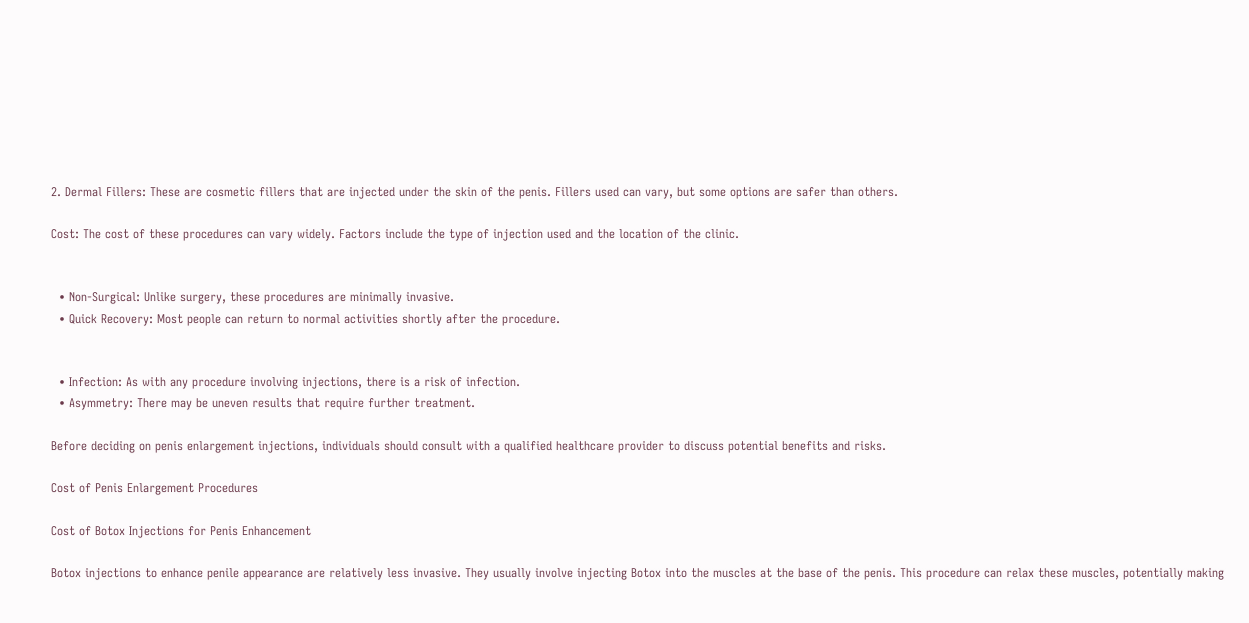2. Dermal Fillers: These are cosmetic fillers that are injected under the skin of the penis. Fillers used can vary, but some options are safer than others.

Cost: The cost of these procedures can vary widely. Factors include the type of injection used and the location of the clinic.


  • Non-Surgical: Unlike surgery, these procedures are minimally invasive.
  • Quick Recovery: Most people can return to normal activities shortly after the procedure.


  • Infection: As with any procedure involving injections, there is a risk of infection.
  • Asymmetry: There may be uneven results that require further treatment.

Before deciding on penis enlargement injections, individuals should consult with a qualified healthcare provider to discuss potential benefits and risks.

Cost of Penis Enlargement Procedures

Cost of Botox Injections for Penis Enhancement

Botox injections to enhance penile appearance are relatively less invasive. They usually involve injecting Botox into the muscles at the base of the penis. This procedure can relax these muscles, potentially making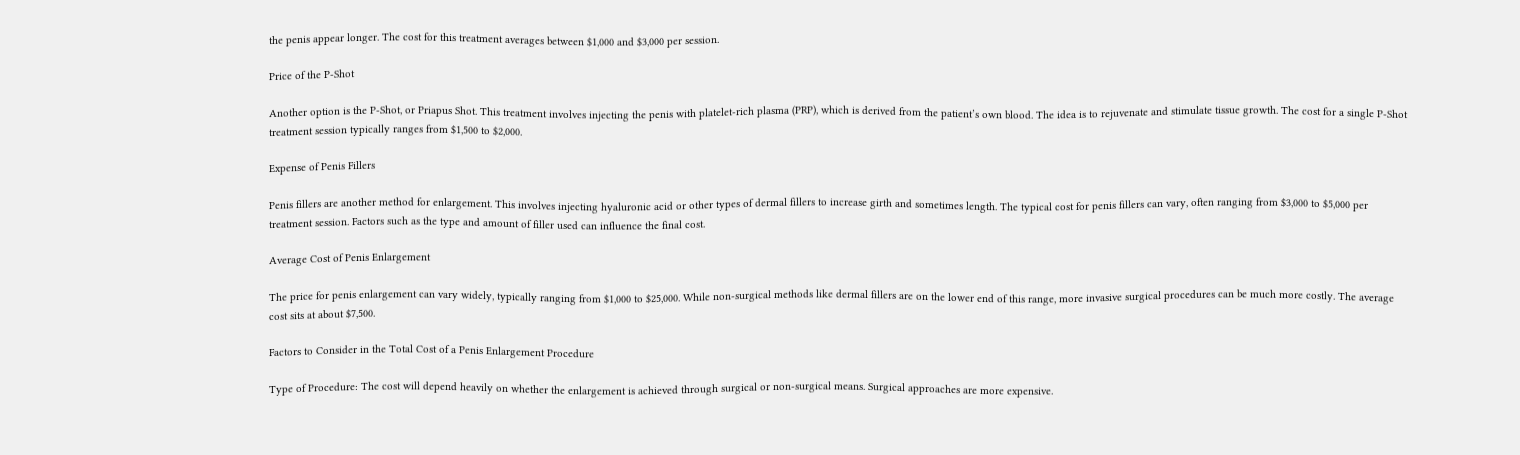the penis appear longer. The cost for this treatment averages between $1,000 and $3,000 per session.

Price of the P-Shot

Another option is the P-Shot, or Priapus Shot. This treatment involves injecting the penis with platelet-rich plasma (PRP), which is derived from the patient’s own blood. The idea is to rejuvenate and stimulate tissue growth. The cost for a single P-Shot treatment session typically ranges from $1,500 to $2,000.

Expense of Penis Fillers

Penis fillers are another method for enlargement. This involves injecting hyaluronic acid or other types of dermal fillers to increase girth and sometimes length. The typical cost for penis fillers can vary, often ranging from $3,000 to $5,000 per treatment session. Factors such as the type and amount of filler used can influence the final cost.

Average Cost of Penis Enlargement

The price for penis enlargement can vary widely, typically ranging from $1,000 to $25,000. While non-surgical methods like dermal fillers are on the lower end of this range, more invasive surgical procedures can be much more costly. The average cost sits at about $7,500.

Factors to Consider in the Total Cost of a Penis Enlargement Procedure

Type of Procedure: The cost will depend heavily on whether the enlargement is achieved through surgical or non-surgical means. Surgical approaches are more expensive.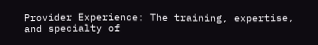Provider Experience: The training, expertise, and specialty of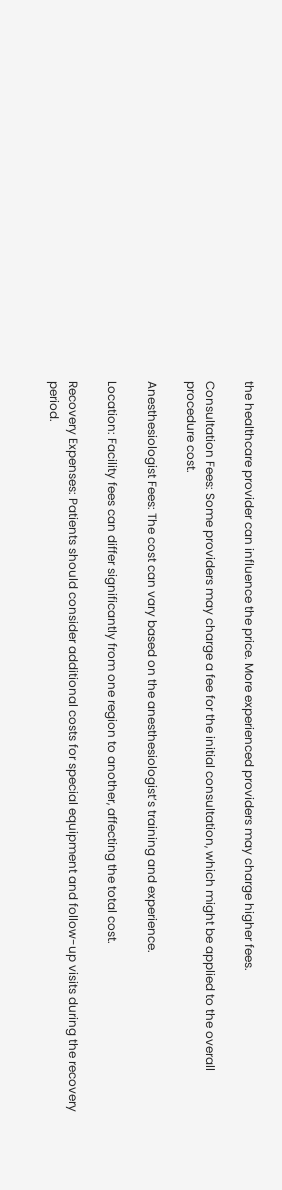the healthcare provider can influence the price. More experienced providers may charge higher fees.

Consultation Fees: Some providers may charge a fee for the initial consultation, which might be applied to the overall procedure cost.

Anesthesiologist Fees: The cost can vary based on the anesthesiologist’s training and experience.

Location: Facility fees can differ significantly from one region to another, affecting the total cost.

Recovery Expenses: Patients should consider additional costs for special equipment and follow-up visits during the recovery period.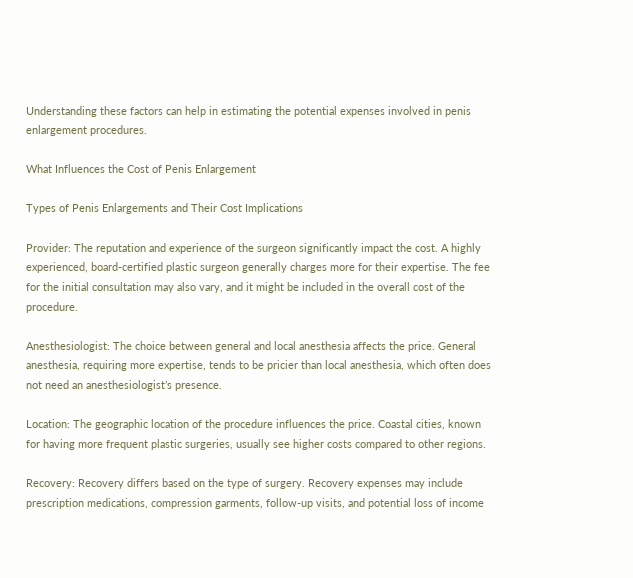Understanding these factors can help in estimating the potential expenses involved in penis enlargement procedures.

What Influences the Cost of Penis Enlargement

Types of Penis Enlargements and Their Cost Implications

Provider: The reputation and experience of the surgeon significantly impact the cost. A highly experienced, board-certified plastic surgeon generally charges more for their expertise. The fee for the initial consultation may also vary, and it might be included in the overall cost of the procedure.

Anesthesiologist: The choice between general and local anesthesia affects the price. General anesthesia, requiring more expertise, tends to be pricier than local anesthesia, which often does not need an anesthesiologist’s presence.

Location: The geographic location of the procedure influences the price. Coastal cities, known for having more frequent plastic surgeries, usually see higher costs compared to other regions.

Recovery: Recovery differs based on the type of surgery. Recovery expenses may include prescription medications, compression garments, follow-up visits, and potential loss of income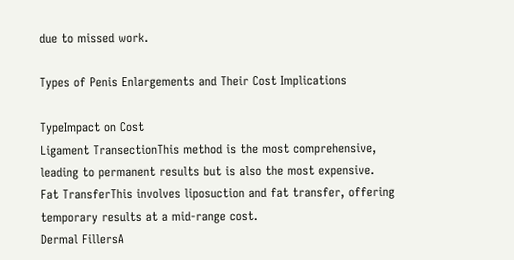due to missed work.

Types of Penis Enlargements and Their Cost Implications

TypeImpact on Cost
Ligament TransectionThis method is the most comprehensive, leading to permanent results but is also the most expensive.
Fat TransferThis involves liposuction and fat transfer, offering temporary results at a mid-range cost.
Dermal FillersA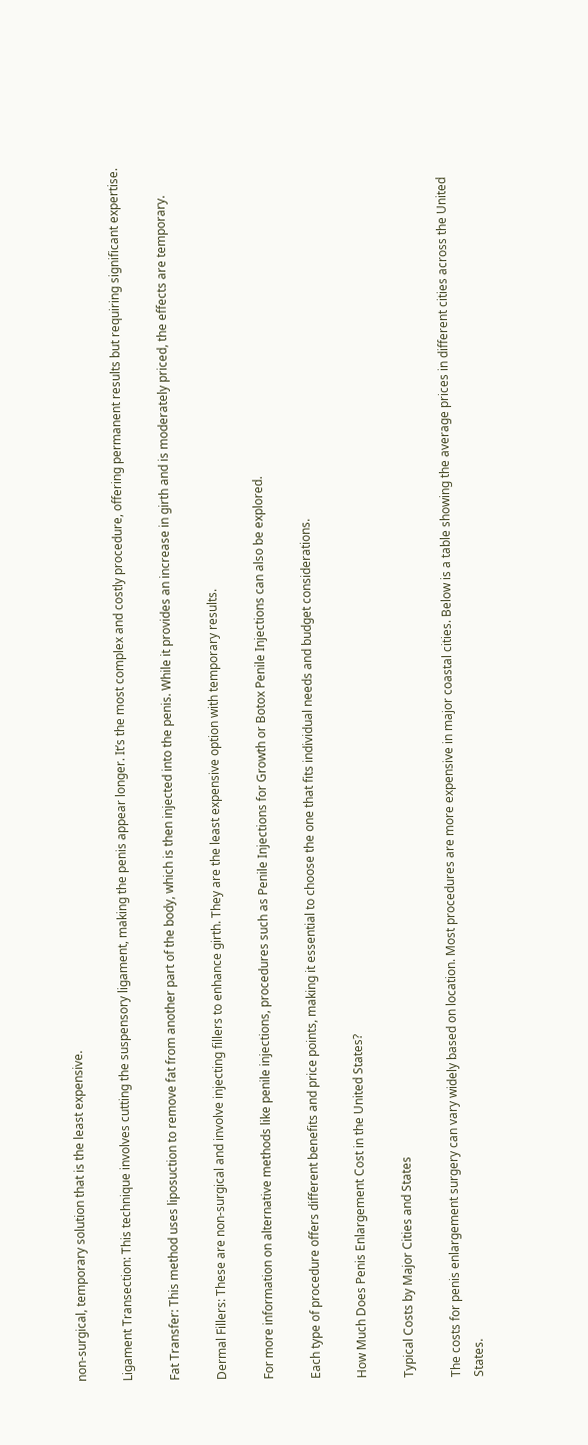non-surgical, temporary solution that is the least expensive.

Ligament Transection: This technique involves cutting the suspensory ligament, making the penis appear longer. It’s the most complex and costly procedure, offering permanent results but requiring significant expertise.

Fat Transfer: This method uses liposuction to remove fat from another part of the body, which is then injected into the penis. While it provides an increase in girth and is moderately priced, the effects are temporary.

Dermal Fillers: These are non-surgical and involve injecting fillers to enhance girth. They are the least expensive option with temporary results.

For more information on alternative methods like penile injections, procedures such as Penile Injections for Growth or Botox Penile Injections can also be explored.

Each type of procedure offers different benefits and price points, making it essential to choose the one that fits individual needs and budget considerations.

How Much Does Penis Enlargement Cost in the United States?

Typical Costs by Major Cities and States

The costs for penis enlargement surgery can vary widely based on location. Most procedures are more expensive in major coastal cities. Below is a table showing the average prices in different cities across the United States.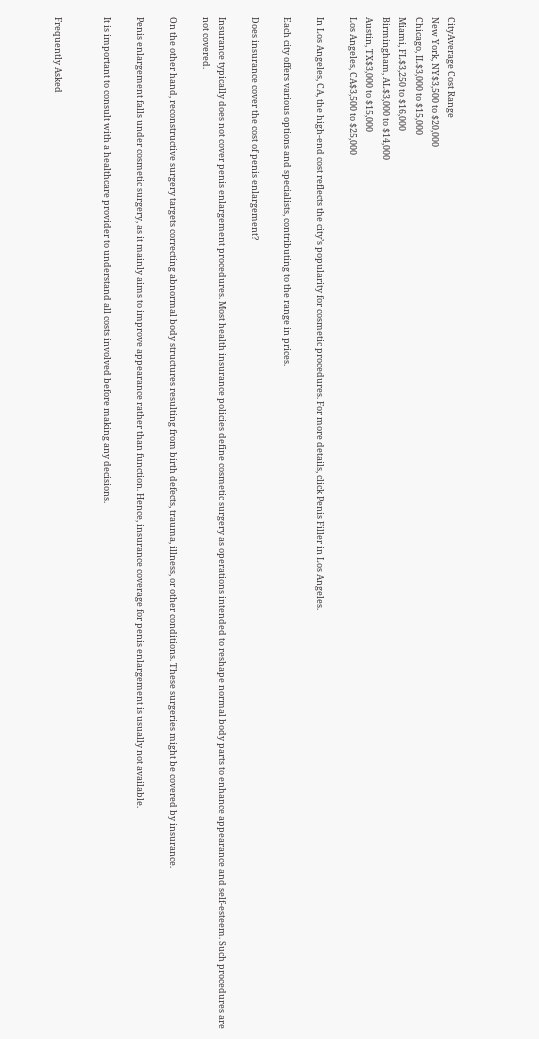CityAverage Cost Range
New York, NY$3,500 to $20,000
Chicago, IL$3,000 to $15,000
Miami, FL$3,250 to $16,000
Birmingham, AL$3,000 to $14,000
Austin, TX$3,000 to $15,000
Los Angeles, CA$3,500 to $25,000

In Los Angeles, CA, the high-end cost reflects the city’s popularity for cosmetic procedures. For more details, click Penis Filler in Los Angeles.

Each city offers various options and specialists, contributing to the range in prices.

Does insurance cover the cost of penis enlargement?

Insurance typically does not cover penis enlargement procedures. Most health insurance policies define cosmetic surgery as operations intended to reshape normal body parts to enhance appearance and self-esteem. Such procedures are not covered.

On the other hand, reconstructive surgery targets correcting abnormal body structures resulting from birth defects, trauma, illness, or other conditions. These surgeries might be covered by insurance.

Penis enlargement falls under cosmetic surgery, as it mainly aims to improve appearance rather than function. Hence, insurance coverage for penis enlargement is usually not available.

It is important to consult with a healthcare provider to understand all costs involved before making any decisions.


Frequently Asked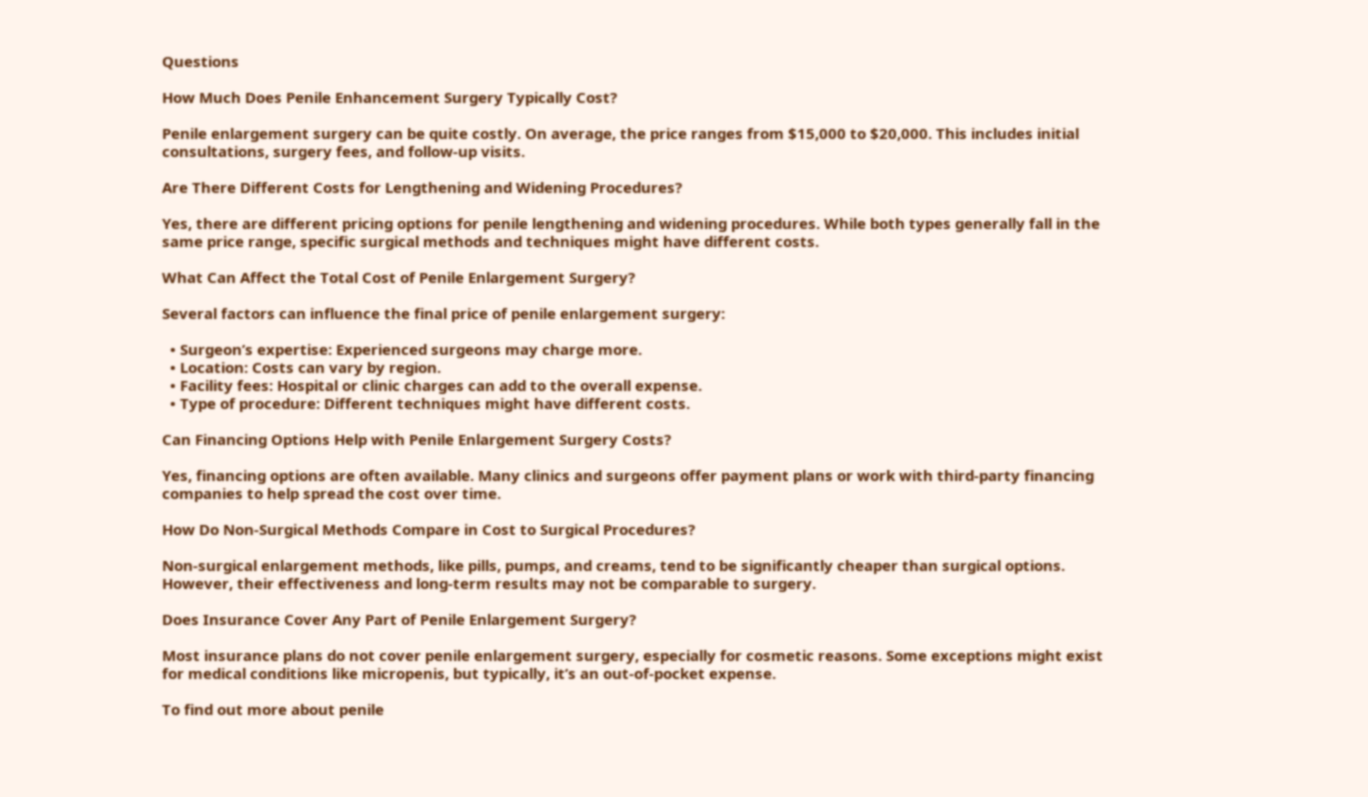Questions

How Much Does Penile Enhancement Surgery Typically Cost?

Penile enlargement surgery can be quite costly. On average, the price ranges from $15,000 to $20,000. This includes initial consultations, surgery fees, and follow-up visits.

Are There Different Costs for Lengthening and Widening Procedures?

Yes, there are different pricing options for penile lengthening and widening procedures. While both types generally fall in the same price range, specific surgical methods and techniques might have different costs.

What Can Affect the Total Cost of Penile Enlargement Surgery?

Several factors can influence the final price of penile enlargement surgery:

  • Surgeon’s expertise: Experienced surgeons may charge more.
  • Location: Costs can vary by region.
  • Facility fees: Hospital or clinic charges can add to the overall expense.
  • Type of procedure: Different techniques might have different costs.

Can Financing Options Help with Penile Enlargement Surgery Costs?

Yes, financing options are often available. Many clinics and surgeons offer payment plans or work with third-party financing companies to help spread the cost over time.

How Do Non-Surgical Methods Compare in Cost to Surgical Procedures?

Non-surgical enlargement methods, like pills, pumps, and creams, tend to be significantly cheaper than surgical options. However, their effectiveness and long-term results may not be comparable to surgery.

Does Insurance Cover Any Part of Penile Enlargement Surgery?

Most insurance plans do not cover penile enlargement surgery, especially for cosmetic reasons. Some exceptions might exist for medical conditions like micropenis, but typically, it’s an out-of-pocket expense.

To find out more about penile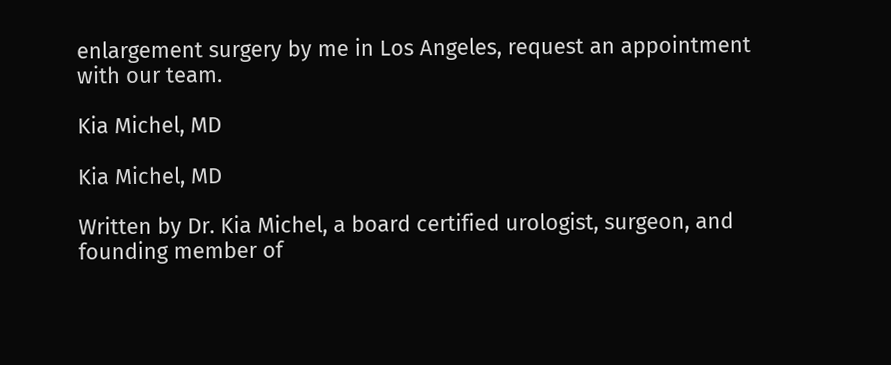enlargement surgery by me in Los Angeles, request an appointment with our team.

Kia Michel, MD

Kia Michel, MD

Written by Dr. Kia Michel, a board certified urologist, surgeon, and founding member of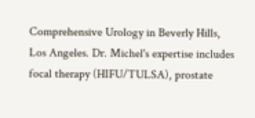Comprehensive Urology in Beverly Hills, Los Angeles. Dr. Michel's expertise includes focal therapy (HIFU/TULSA), prostate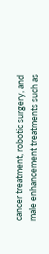cancer treatment, robotic surgery, and male enhancement treatments such as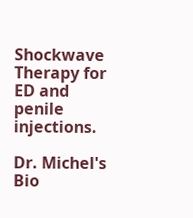Shockwave Therapy for ED and penile injections.

Dr. Michel's Bio